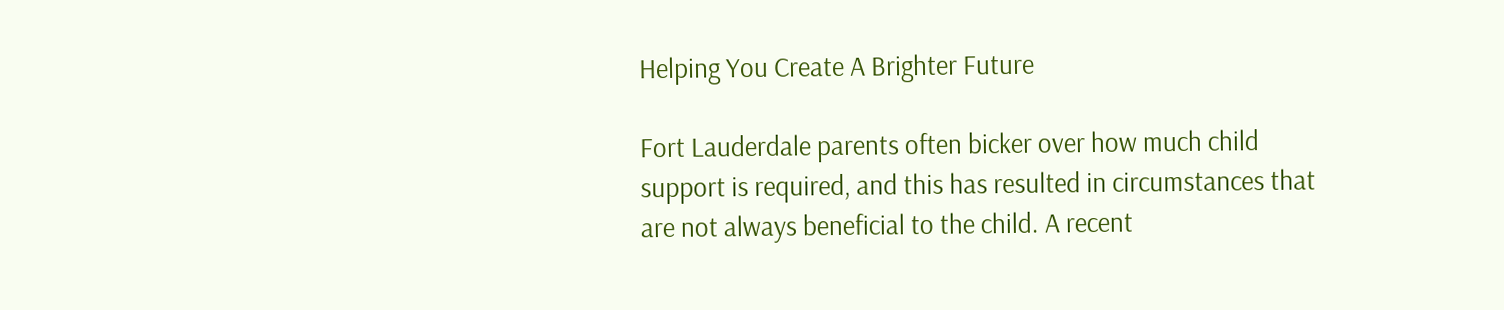Helping You Create A Brighter Future

Fort Lauderdale parents often bicker over how much child support is required, and this has resulted in circumstances that are not always beneficial to the child. A recent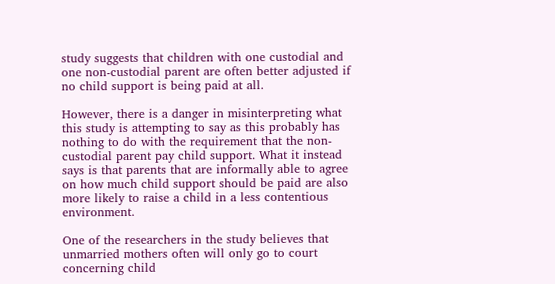study suggests that children with one custodial and one non-custodial parent are often better adjusted if no child support is being paid at all.

However, there is a danger in misinterpreting what this study is attempting to say as this probably has nothing to do with the requirement that the non-custodial parent pay child support. What it instead says is that parents that are informally able to agree on how much child support should be paid are also more likely to raise a child in a less contentious environment.

One of the researchers in the study believes that unmarried mothers often will only go to court concerning child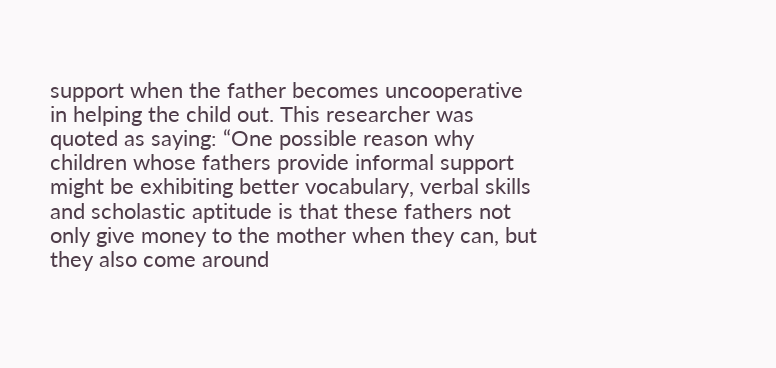support when the father becomes uncooperative in helping the child out. This researcher was quoted as saying: “One possible reason why children whose fathers provide informal support might be exhibiting better vocabulary, verbal skills and scholastic aptitude is that these fathers not only give money to the mother when they can, but they also come around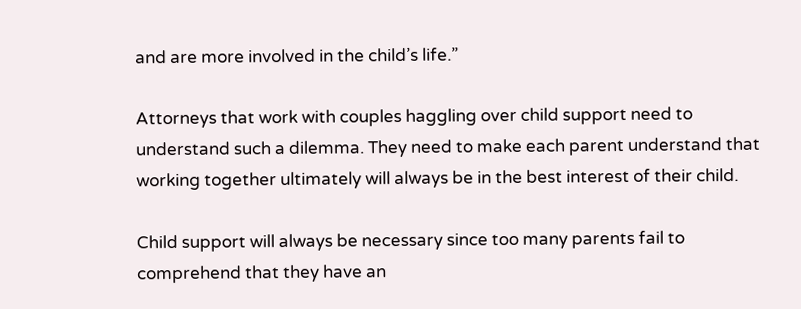and are more involved in the child’s life.”

Attorneys that work with couples haggling over child support need to understand such a dilemma. They need to make each parent understand that working together ultimately will always be in the best interest of their child.

Child support will always be necessary since too many parents fail to comprehend that they have an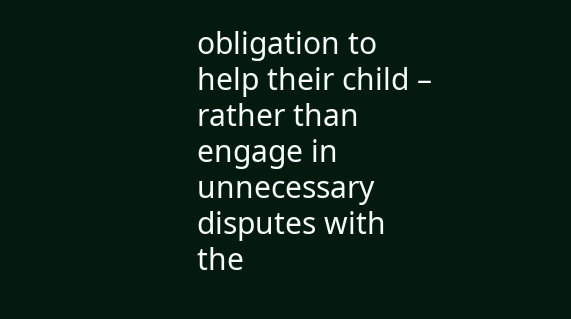obligation to help their child – rather than engage in unnecessary disputes with the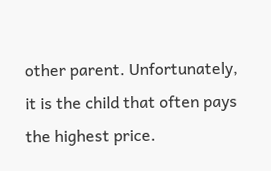other parent. Unfortunately, it is the child that often pays the highest price.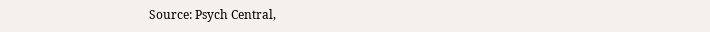Source: Psych Central,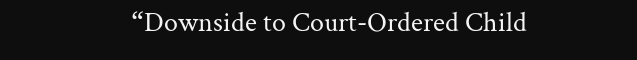“Downside to Court-Ordered Child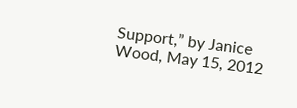Support,” by Janice Wood, May 15, 2012